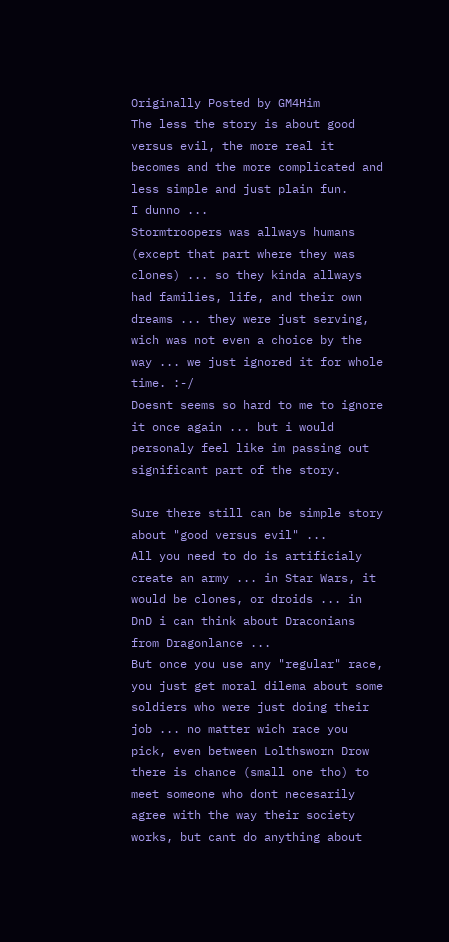Originally Posted by GM4Him
The less the story is about good versus evil, the more real it becomes and the more complicated and less simple and just plain fun.
I dunno ...
Stormtroopers was allways humans (except that part where they was clones) ... so they kinda allways had families, life, and their own dreams ... they were just serving, wich was not even a choice by the way ... we just ignored it for whole time. :-/
Doesnt seems so hard to me to ignore it once again ... but i would personaly feel like im passing out significant part of the story.

Sure there still can be simple story about "good versus evil" ...
All you need to do is artificialy create an army ... in Star Wars, it would be clones, or droids ... in DnD i can think about Draconians from Dragonlance ...
But once you use any "regular" race, you just get moral dilema about some soldiers who were just doing their job ... no matter wich race you pick, even between Lolthsworn Drow there is chance (small one tho) to meet someone who dont necesarily agree with the way their society works, but cant do anything about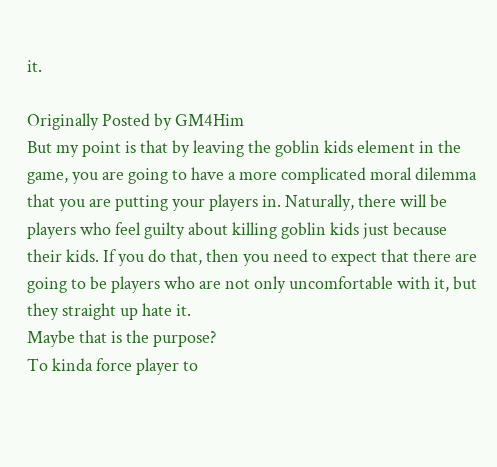it.

Originally Posted by GM4Him
But my point is that by leaving the goblin kids element in the game, you are going to have a more complicated moral dilemma that you are putting your players in. Naturally, there will be players who feel guilty about killing goblin kids just because their kids. If you do that, then you need to expect that there are going to be players who are not only uncomfortable with it, but they straight up hate it.
Maybe that is the purpose?
To kinda force player to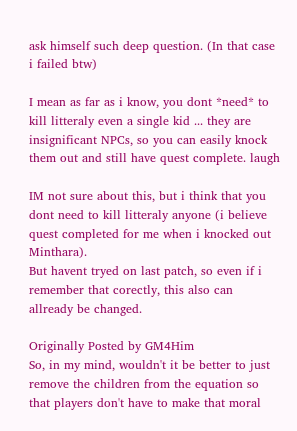ask himself such deep question. (In that case i failed btw)

I mean as far as i know, you dont *need* to kill litteraly even a single kid ... they are insignificant NPCs, so you can easily knock them out and still have quest complete. laugh

IM not sure about this, but i think that you dont need to kill litteraly anyone (i believe quest completed for me when i knocked out Minthara).
But havent tryed on last patch, so even if i remember that corectly, this also can allready be changed.

Originally Posted by GM4Him
So, in my mind, wouldn't it be better to just remove the children from the equation so that players don't have to make that moral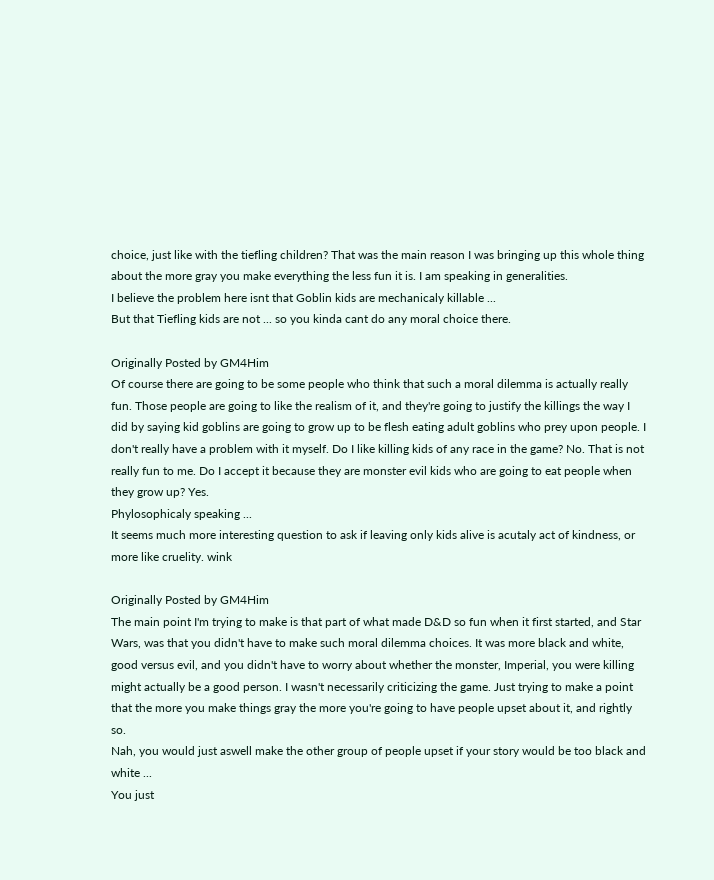choice, just like with the tiefling children? That was the main reason I was bringing up this whole thing about the more gray you make everything the less fun it is. I am speaking in generalities.
I believe the problem here isnt that Goblin kids are mechanicaly killable ...
But that Tiefling kids are not ... so you kinda cant do any moral choice there.

Originally Posted by GM4Him
Of course there are going to be some people who think that such a moral dilemma is actually really fun. Those people are going to like the realism of it, and they're going to justify the killings the way I did by saying kid goblins are going to grow up to be flesh eating adult goblins who prey upon people. I don't really have a problem with it myself. Do I like killing kids of any race in the game? No. That is not really fun to me. Do I accept it because they are monster evil kids who are going to eat people when they grow up? Yes.
Phylosophicaly speaking ...
It seems much more interesting question to ask if leaving only kids alive is acutaly act of kindness, or more like cruelity. wink

Originally Posted by GM4Him
The main point I'm trying to make is that part of what made D&D so fun when it first started, and Star Wars, was that you didn't have to make such moral dilemma choices. It was more black and white, good versus evil, and you didn't have to worry about whether the monster, Imperial, you were killing might actually be a good person. I wasn't necessarily criticizing the game. Just trying to make a point that the more you make things gray the more you're going to have people upset about it, and rightly so.
Nah, you would just aswell make the other group of people upset if your story would be too black and white ...
You just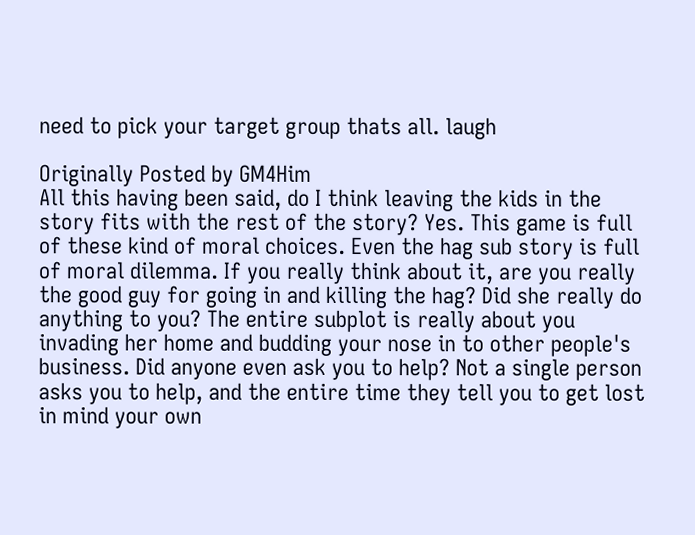need to pick your target group thats all. laugh

Originally Posted by GM4Him
All this having been said, do I think leaving the kids in the story fits with the rest of the story? Yes. This game is full of these kind of moral choices. Even the hag sub story is full of moral dilemma. If you really think about it, are you really the good guy for going in and killing the hag? Did she really do anything to you? The entire subplot is really about you invading her home and budding your nose in to other people's business. Did anyone even ask you to help? Not a single person asks you to help, and the entire time they tell you to get lost in mind your own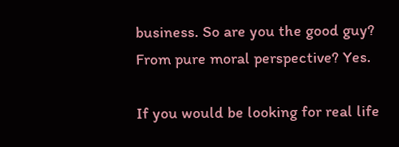business. So are you the good guy?
From pure moral perspective? Yes.

If you would be looking for real life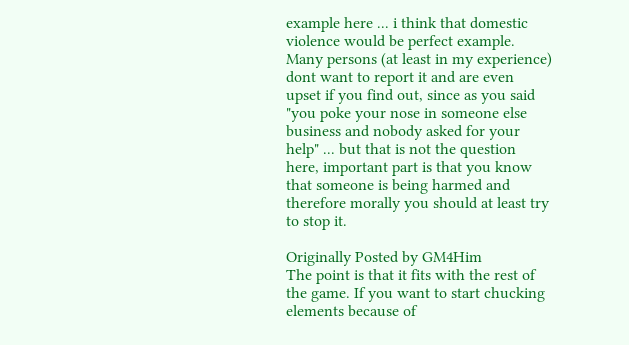example here ... i think that domestic violence would be perfect example.
Many persons (at least in my experience) dont want to report it and are even upset if you find out, since as you said "you poke your nose in someone else business and nobody asked for your help" ... but that is not the question here, important part is that you know that someone is being harmed and therefore morally you should at least try to stop it.

Originally Posted by GM4Him
The point is that it fits with the rest of the game. If you want to start chucking elements because of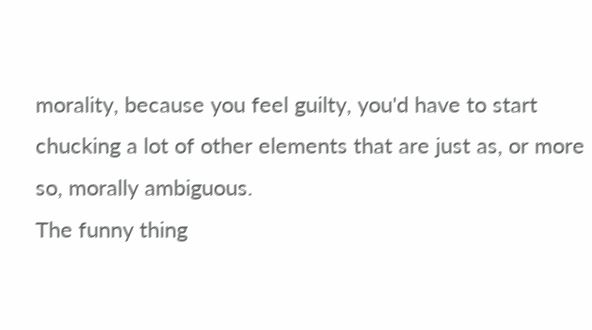morality, because you feel guilty, you'd have to start chucking a lot of other elements that are just as, or more so, morally ambiguous.
The funny thing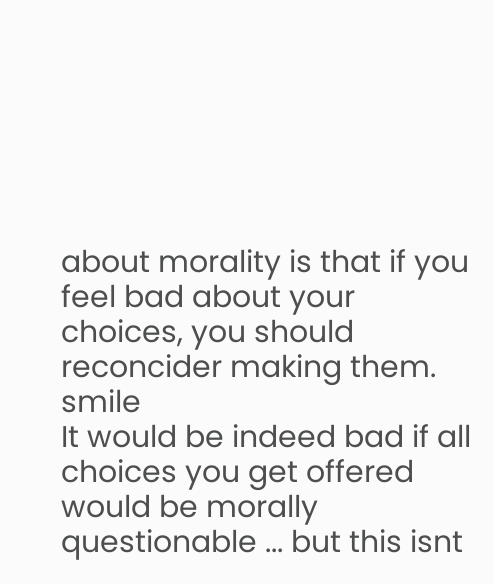about morality is that if you feel bad about your choices, you should reconcider making them. smile
It would be indeed bad if all choices you get offered would be morally questionable ... but this isnt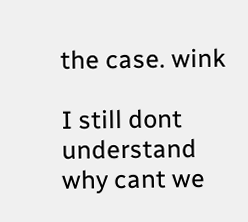the case. wink

I still dont understand why cant we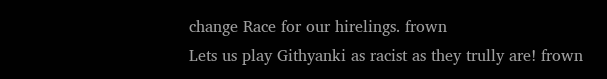change Race for our hirelings. frown
Lets us play Githyanki as racist as they trully are! frown